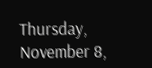Thursday, November 8,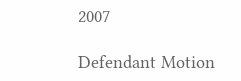2007

Defendant Motion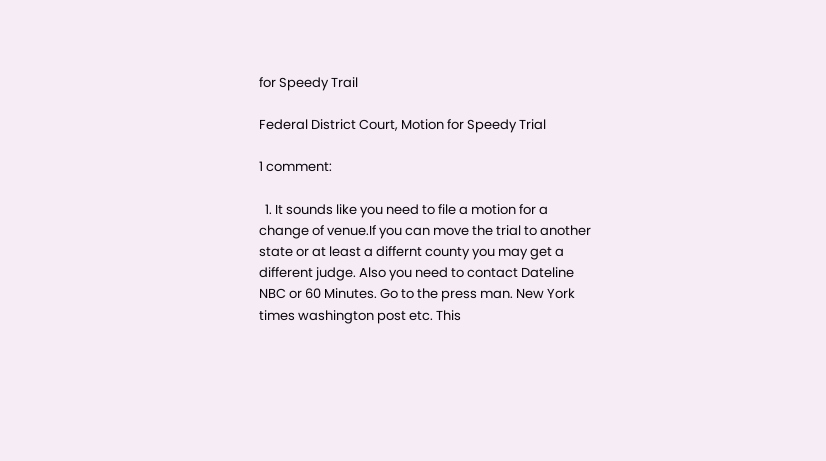for Speedy Trail

Federal District Court, Motion for Speedy Trial

1 comment:

  1. It sounds like you need to file a motion for a change of venue.If you can move the trial to another state or at least a differnt county you may get a different judge. Also you need to contact Dateline NBC or 60 Minutes. Go to the press man. New York times washington post etc. This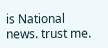is National news. trust me.